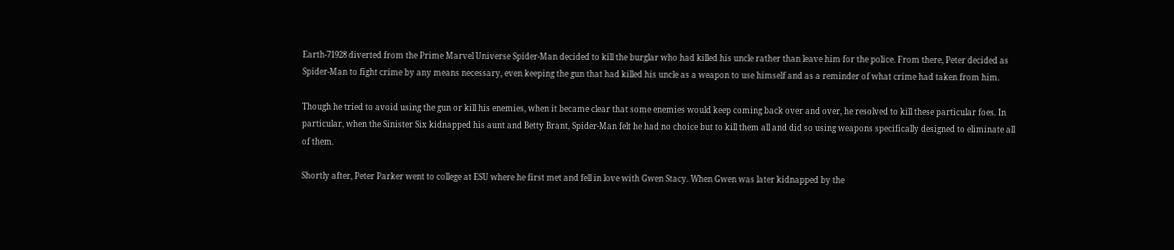Earth-71928 diverted from the Prime Marvel Universe Spider-Man decided to kill the burglar who had killed his uncle rather than leave him for the police. From there, Peter decided as Spider-Man to fight crime by any means necessary, even keeping the gun that had killed his uncle as a weapon to use himself and as a reminder of what crime had taken from him.

Though he tried to avoid using the gun or kill his enemies, when it became clear that some enemies would keep coming back over and over, he resolved to kill these particular foes. In particular, when the Sinister Six kidnapped his aunt and Betty Brant, Spider-Man felt he had no choice but to kill them all and did so using weapons specifically designed to eliminate all of them.

Shortly after, Peter Parker went to college at ESU where he first met and fell in love with Gwen Stacy. When Gwen was later kidnapped by the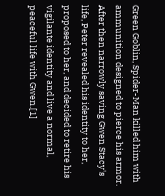Green Goblin, Spider-Man killed him with ammunition designed to pierce his armor. After then narrowly saving Gwen Stacy's life, Peter revealed his identity to her, proposed to her, and decided to retire his vigilante identity and live a normal, peaceful life with Gwen.[1]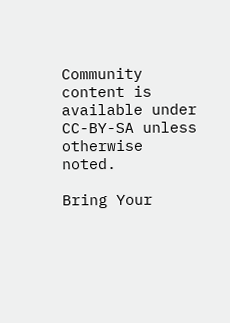Community content is available under CC-BY-SA unless otherwise noted.

Bring Your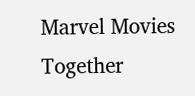Marvel Movies Together